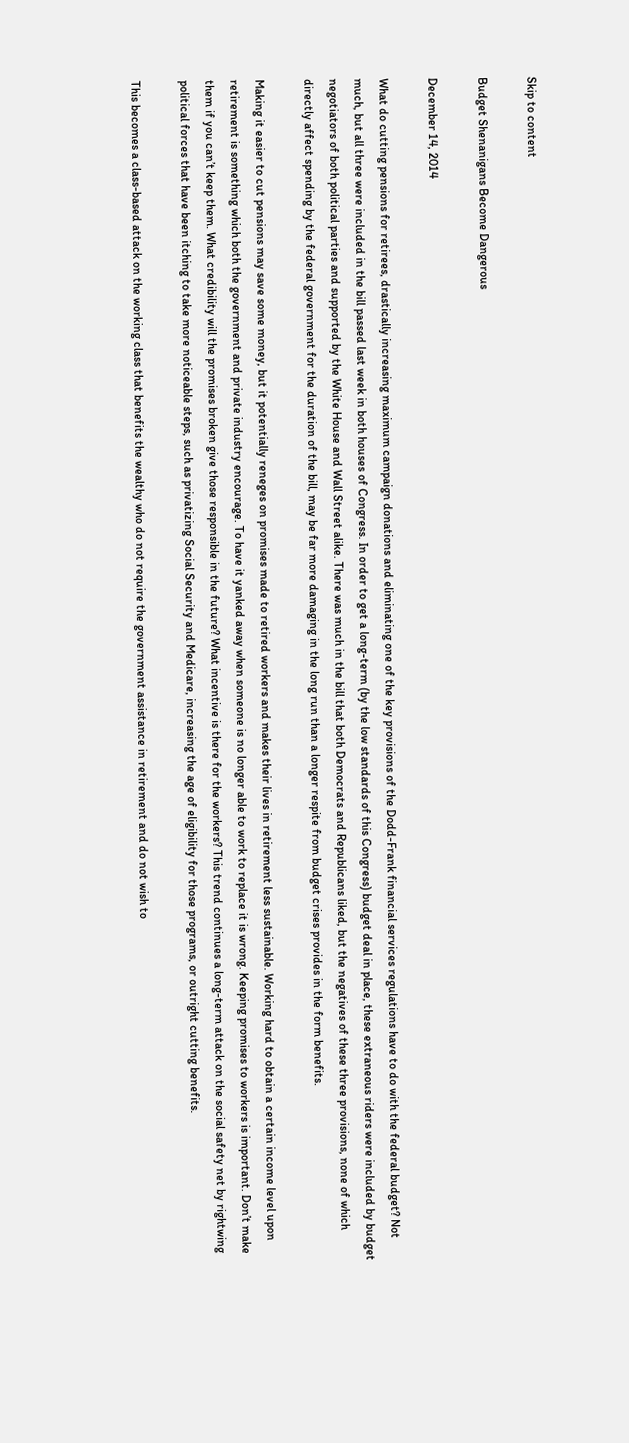Skip to content

Budget Shenanigans Become Dangerous

December 14, 2014

What do cutting pensions for retirees, drastically increasing maximum campaign donations and eliminating one of the key provisions of the Dodd-Frank financial services regulations have to do with the federal budget? Not much, but all three were included in the bill passed last week in both houses of Congress. In order to get a long-term (by the low standards of this Congress) budget deal in place, these extraneous riders were included by budget negotiators of both political parties and supported by the White House and Wall Street alike. There was much in the bill that both Democrats and Republicans liked, but the negatives of these three provisions, none of which directly affect spending by the federal government for the duration of the bill, may be far more damaging in the long run than a longer respite from budget crises provides in the form benefits.

Making it easier to cut pensions may save some money, but it potentially reneges on promises made to retired workers and makes their lives in retirement less sustainable. Working hard to obtain a certain income level upon retirement is something which both the government and private industry encourage. To have it yanked away when someone is no longer able to work to replace it is wrong. Keeping promises to workers is important. Don’t make them if you can’t keep them. What credibility will the promises broken give those responsible in the future? What incentive is there for the workers? This trend continues a long-term attack on the social safety net by rightwing political forces that have been itching to take more noticeable steps, such as privatizing Social Security and Medicare, increasing the age of eligibility for those programs, or outright cutting benefits.

This becomes a class-based attack on the working class that benefits the wealthy who do not require the government assistance in retirement and do not wish to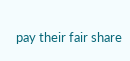pay their fair share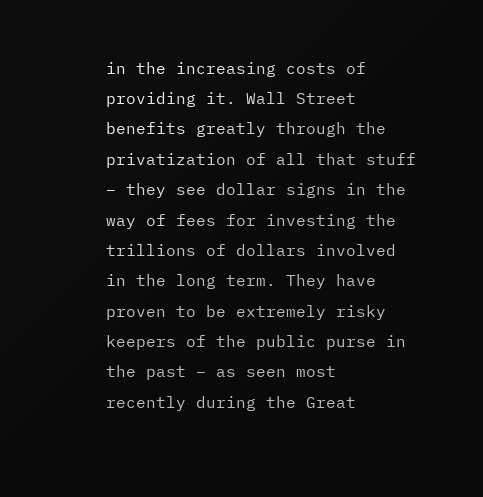in the increasing costs of providing it. Wall Street benefits greatly through the privatization of all that stuff – they see dollar signs in the way of fees for investing the trillions of dollars involved in the long term. They have proven to be extremely risky keepers of the public purse in the past – as seen most recently during the Great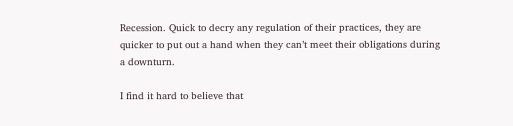Recession. Quick to decry any regulation of their practices, they are quicker to put out a hand when they can’t meet their obligations during a downturn.

I find it hard to believe that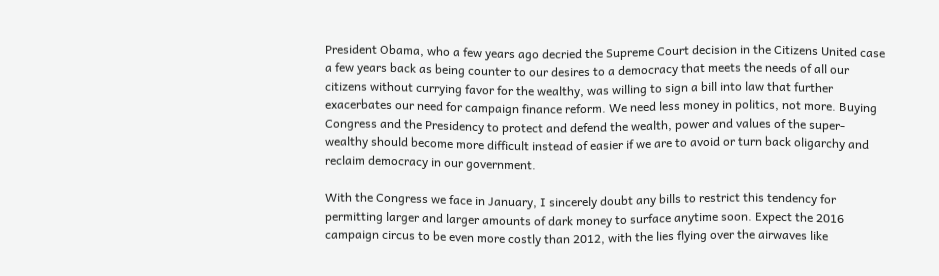President Obama, who a few years ago decried the Supreme Court decision in the Citizens United case a few years back as being counter to our desires to a democracy that meets the needs of all our citizens without currying favor for the wealthy, was willing to sign a bill into law that further exacerbates our need for campaign finance reform. We need less money in politics, not more. Buying Congress and the Presidency to protect and defend the wealth, power and values of the super-wealthy should become more difficult instead of easier if we are to avoid or turn back oligarchy and reclaim democracy in our government.

With the Congress we face in January, I sincerely doubt any bills to restrict this tendency for permitting larger and larger amounts of dark money to surface anytime soon. Expect the 2016 campaign circus to be even more costly than 2012, with the lies flying over the airwaves like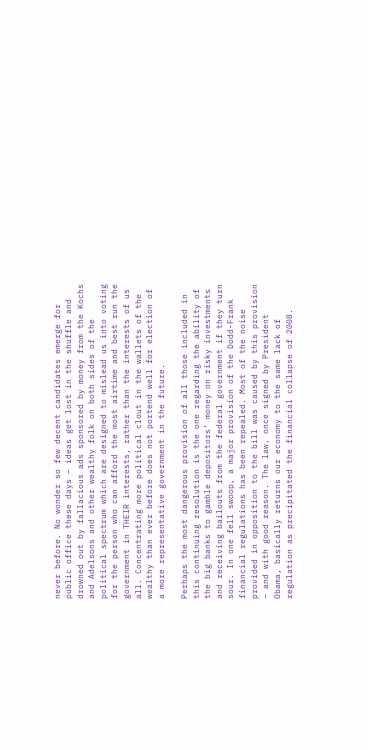never before. No wonder so few decent candidates emerge for public office these days – ideas get lost in the shuffle and drowned out by fallacious ads sponsored by money from the Kochs and Adelsons and other wealthy folk on both sides of the political spectrum which are designed to mislead us into voting for the person who can afford the most airtime and best run the government in THEIR interests, rather than the interests of us all. Concentrating more political clout in the wallets of the wealthy than ever before does not portend well for election of a more representative government in the future.

Perhaps the most dangerous provision of all those included in this continuing resolution is the one regarding the ability of the big banks to gamble depositors’ money on risky investments and receiving bailouts from the federal government if they turn sour. In one fell swoop, a major provision of the Dodd-Frank financial regulations has been repealed. Most of the noise provided in opposition to the bill was caused by this provision – and with good reason. The law, once signed by President Obama, basically returns our economy to the same lack of regulation as precipitated the financial collapse of 2008.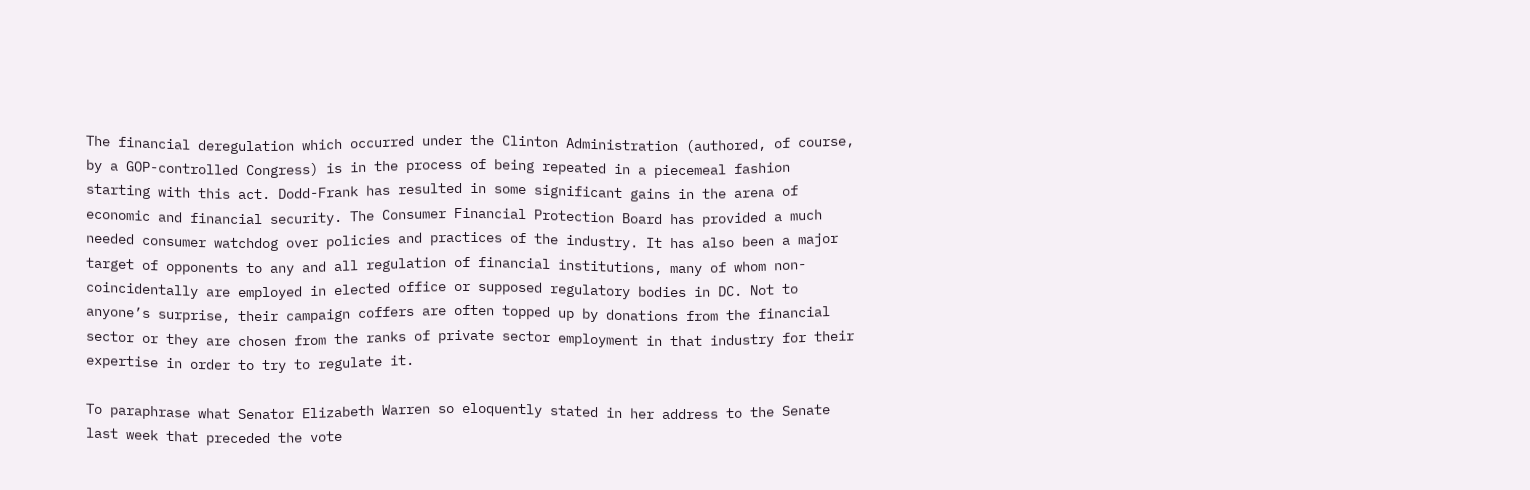The financial deregulation which occurred under the Clinton Administration (authored, of course, by a GOP-controlled Congress) is in the process of being repeated in a piecemeal fashion starting with this act. Dodd-Frank has resulted in some significant gains in the arena of economic and financial security. The Consumer Financial Protection Board has provided a much needed consumer watchdog over policies and practices of the industry. It has also been a major target of opponents to any and all regulation of financial institutions, many of whom non-coincidentally are employed in elected office or supposed regulatory bodies in DC. Not to anyone’s surprise, their campaign coffers are often topped up by donations from the financial sector or they are chosen from the ranks of private sector employment in that industry for their expertise in order to try to regulate it.

To paraphrase what Senator Elizabeth Warren so eloquently stated in her address to the Senate last week that preceded the vote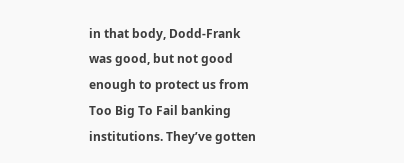in that body, Dodd-Frank was good, but not good enough to protect us from Too Big To Fail banking institutions. They’ve gotten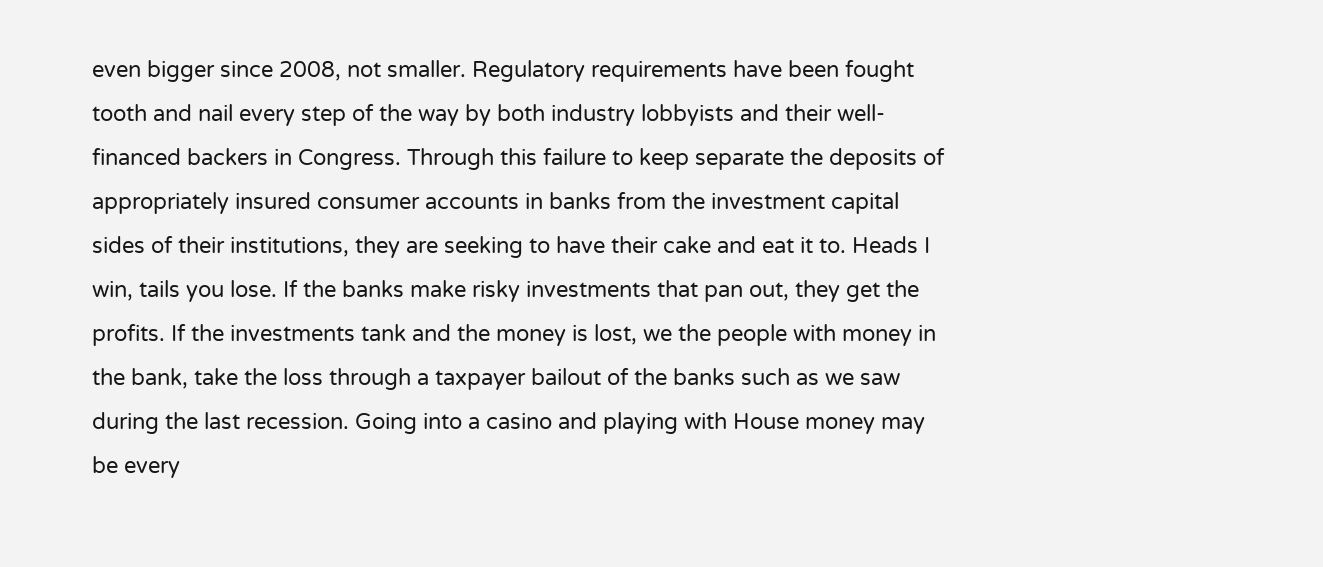even bigger since 2008, not smaller. Regulatory requirements have been fought tooth and nail every step of the way by both industry lobbyists and their well-financed backers in Congress. Through this failure to keep separate the deposits of appropriately insured consumer accounts in banks from the investment capital sides of their institutions, they are seeking to have their cake and eat it to. Heads I win, tails you lose. If the banks make risky investments that pan out, they get the profits. If the investments tank and the money is lost, we the people with money in the bank, take the loss through a taxpayer bailout of the banks such as we saw during the last recession. Going into a casino and playing with House money may be every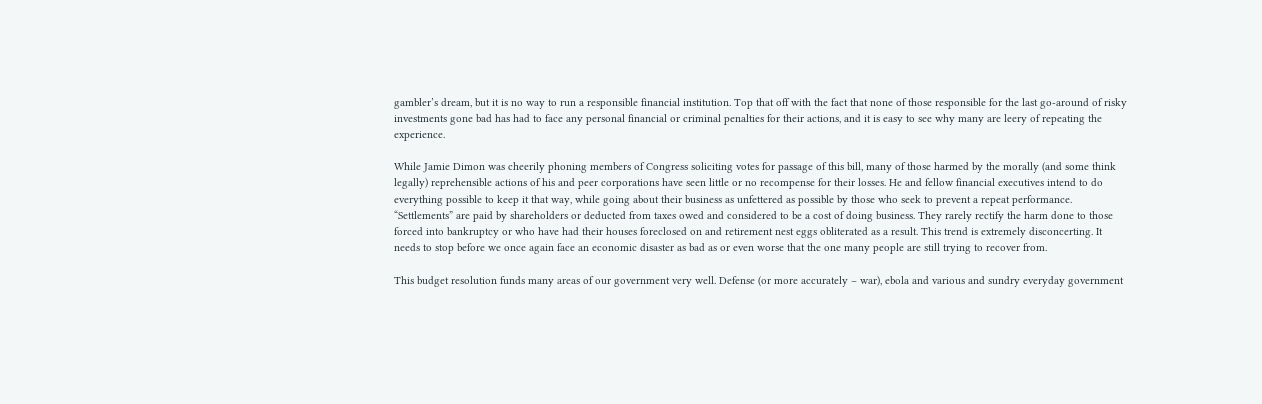gambler’s dream, but it is no way to run a responsible financial institution. Top that off with the fact that none of those responsible for the last go-around of risky investments gone bad has had to face any personal financial or criminal penalties for their actions, and it is easy to see why many are leery of repeating the experience.

While Jamie Dimon was cheerily phoning members of Congress soliciting votes for passage of this bill, many of those harmed by the morally (and some think legally) reprehensible actions of his and peer corporations have seen little or no recompense for their losses. He and fellow financial executives intend to do everything possible to keep it that way, while going about their business as unfettered as possible by those who seek to prevent a repeat performance. “Settlements” are paid by shareholders or deducted from taxes owed and considered to be a cost of doing business. They rarely rectify the harm done to those forced into bankruptcy or who have had their houses foreclosed on and retirement nest eggs obliterated as a result. This trend is extremely disconcerting. It needs to stop before we once again face an economic disaster as bad as or even worse that the one many people are still trying to recover from.

This budget resolution funds many areas of our government very well. Defense (or more accurately – war), ebola and various and sundry everyday government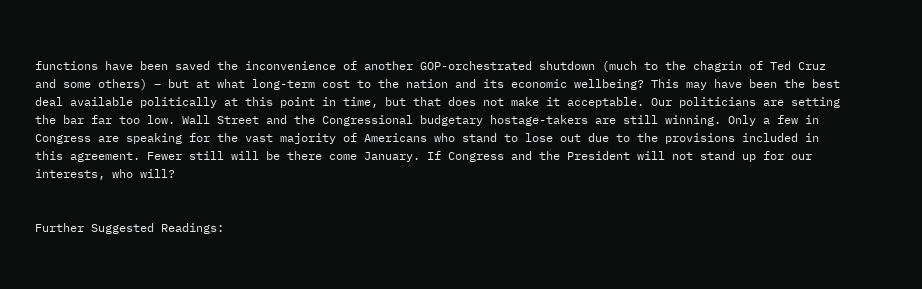functions have been saved the inconvenience of another GOP-orchestrated shutdown (much to the chagrin of Ted Cruz and some others) – but at what long-term cost to the nation and its economic wellbeing? This may have been the best deal available politically at this point in time, but that does not make it acceptable. Our politicians are setting the bar far too low. Wall Street and the Congressional budgetary hostage-takers are still winning. Only a few in Congress are speaking for the vast majority of Americans who stand to lose out due to the provisions included in this agreement. Fewer still will be there come January. If Congress and the President will not stand up for our interests, who will?


Further Suggested Readings: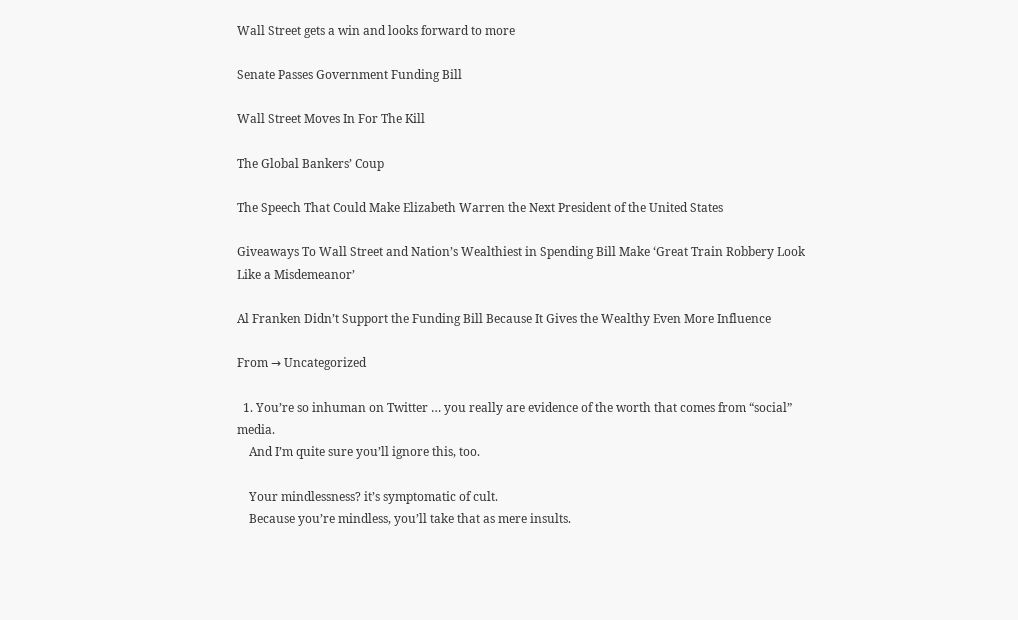Wall Street gets a win and looks forward to more

Senate Passes Government Funding Bill

Wall Street Moves In For The Kill

The Global Bankers’ Coup

The Speech That Could Make Elizabeth Warren the Next President of the United States

Giveaways To Wall Street and Nation’s Wealthiest in Spending Bill Make ‘Great Train Robbery Look Like a Misdemeanor’

Al Franken Didn’t Support the Funding Bill Because It Gives the Wealthy Even More Influence

From → Uncategorized

  1. You’re so inhuman on Twitter … you really are evidence of the worth that comes from “social” media.
    And I’m quite sure you’ll ignore this, too.

    Your mindlessness? it’s symptomatic of cult.
    Because you’re mindless, you’ll take that as mere insults.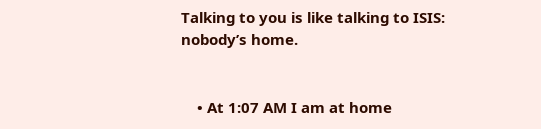Talking to you is like talking to ISIS: nobody’s home.


    • At 1:07 AM I am at home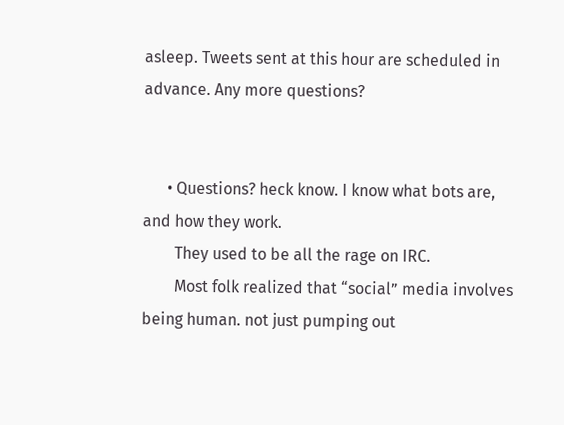asleep. Tweets sent at this hour are scheduled in advance. Any more questions?


      • Questions? heck know. I know what bots are, and how they work.
        They used to be all the rage on IRC.
        Most folk realized that “social” media involves being human. not just pumping out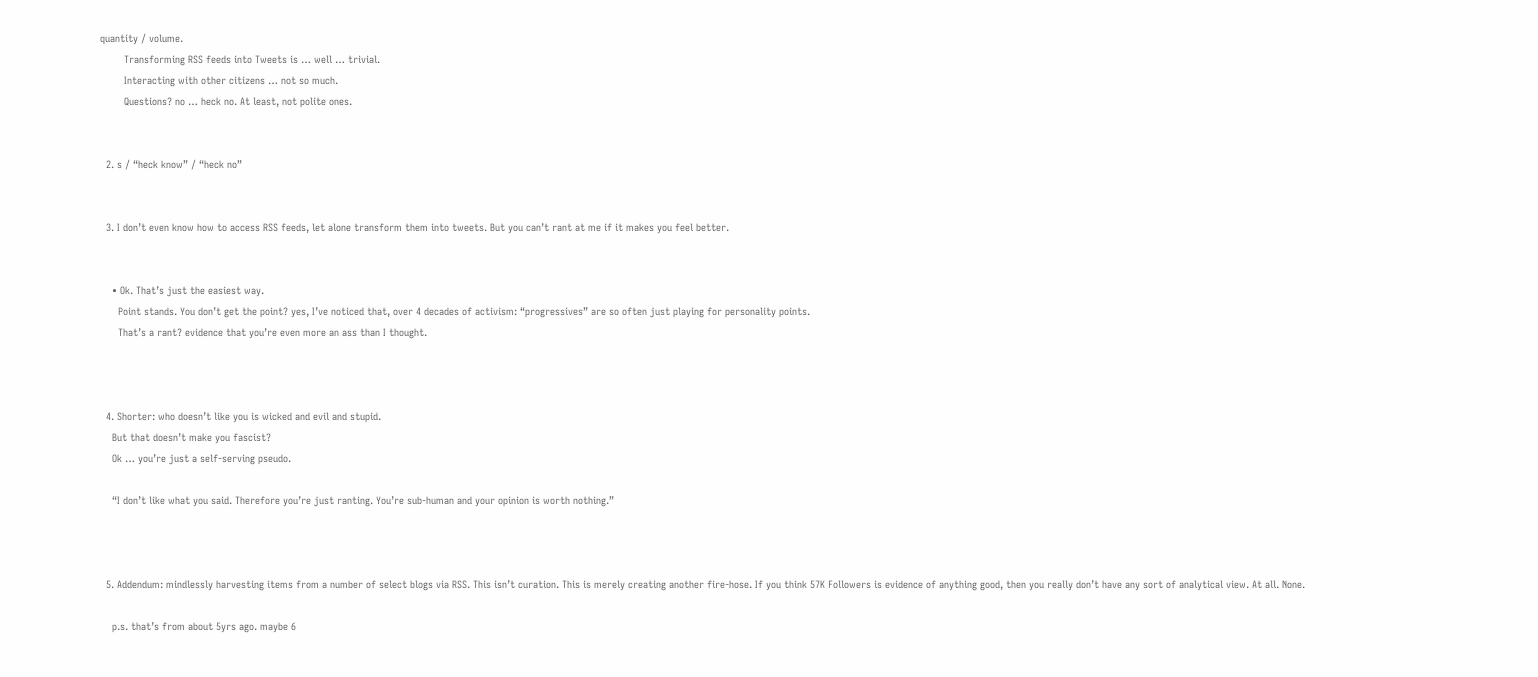quantity / volume.
        Transforming RSS feeds into Tweets is … well … trivial.
        Interacting with other citizens … not so much.
        Questions? no … heck no. At least, not polite ones.


  2. s / “heck know” / “heck no”


  3. I don’t even know how to access RSS feeds, let alone transform them into tweets. But you can’t rant at me if it makes you feel better.


    • Ok. That’s just the easiest way.
      Point stands. You don’t get the point? yes, I’ve noticed that, over 4 decades of activism: “progressives” are so often just playing for personality points.
      That’s a rant? evidence that you’re even more an ass than I thought.



  4. Shorter: who doesn’t like you is wicked and evil and stupid.
    But that doesn’t make you fascist?
    Ok … you’re just a self-serving pseudo.

    “I don’t like what you said. Therefore you’re just ranting. You’re sub-human and your opinion is worth nothing.”



  5. Addendum: mindlessly harvesting items from a number of select blogs via RSS. This isn’t curation. This is merely creating another fire-hose. If you think 57K Followers is evidence of anything good, then you really don’t have any sort of analytical view. At all. None.

    p.s. that’s from about 5yrs ago. maybe 6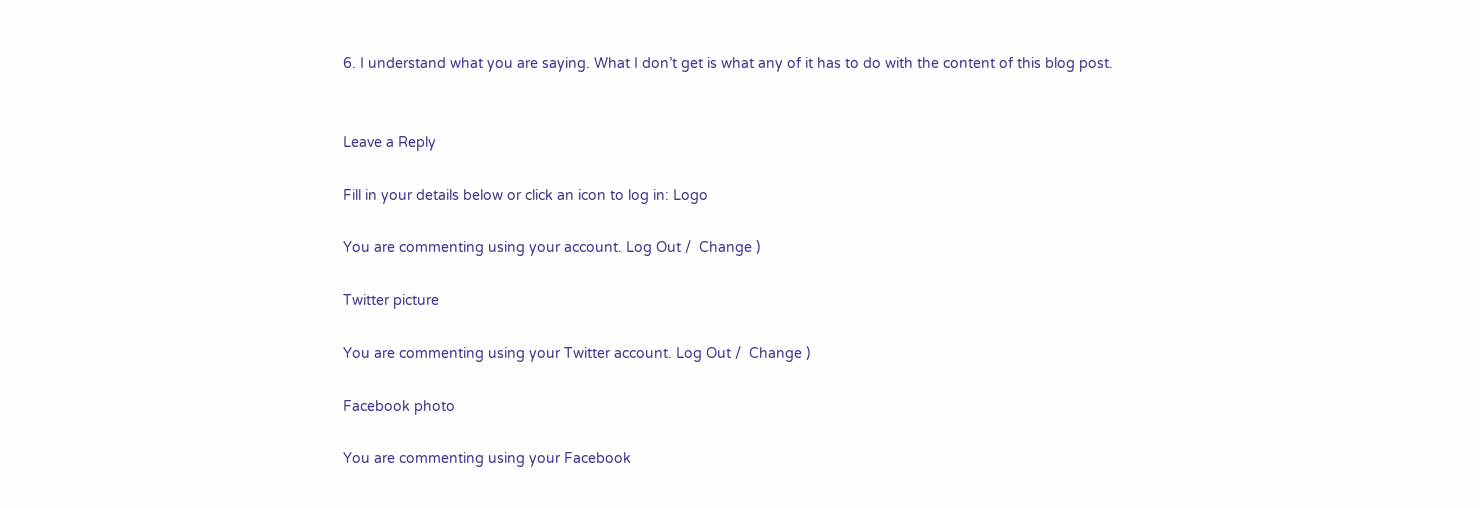6. I understand what you are saying. What I don’t get is what any of it has to do with the content of this blog post.


Leave a Reply

Fill in your details below or click an icon to log in: Logo

You are commenting using your account. Log Out /  Change )

Twitter picture

You are commenting using your Twitter account. Log Out /  Change )

Facebook photo

You are commenting using your Facebook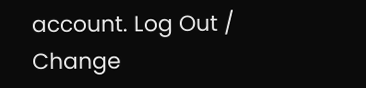account. Log Out /  Change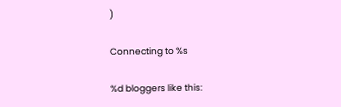)

Connecting to %s

%d bloggers like this: